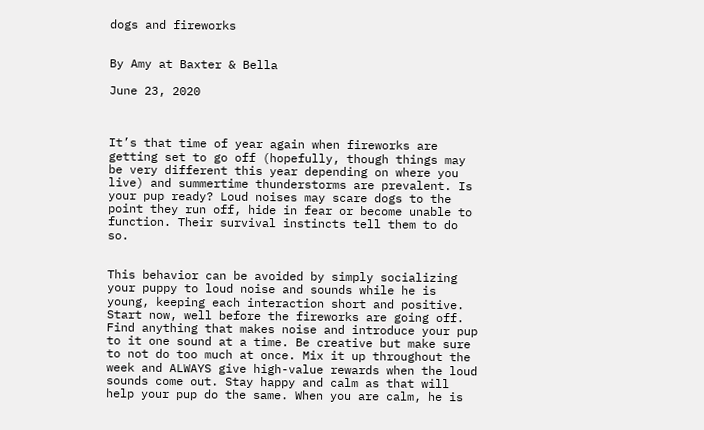dogs and fireworks


By Amy at Baxter & Bella

June 23, 2020



It’s that time of year again when fireworks are getting set to go off (hopefully, though things may be very different this year depending on where you live) and summertime thunderstorms are prevalent. Is your pup ready? Loud noises may scare dogs to the point they run off, hide in fear or become unable to function. Their survival instincts tell them to do so.


This behavior can be avoided by simply socializing your puppy to loud noise and sounds while he is young, keeping each interaction short and positive. Start now, well before the fireworks are going off. Find anything that makes noise and introduce your pup to it one sound at a time. Be creative but make sure to not do too much at once. Mix it up throughout the week and ALWAYS give high-value rewards when the loud sounds come out. Stay happy and calm as that will help your pup do the same. When you are calm, he is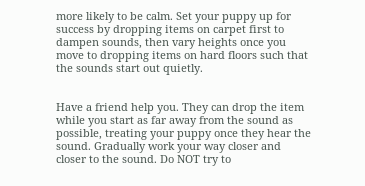more likely to be calm. Set your puppy up for success by dropping items on carpet first to dampen sounds, then vary heights once you move to dropping items on hard floors such that the sounds start out quietly.


Have a friend help you. They can drop the item while you start as far away from the sound as possible, treating your puppy once they hear the sound. Gradually work your way closer and closer to the sound. Do NOT try to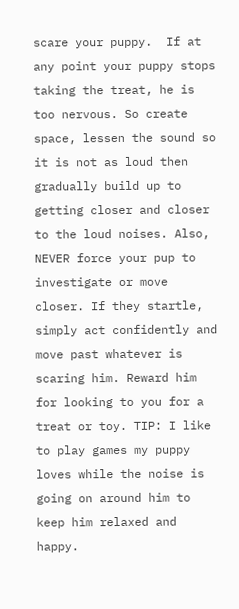scare your puppy.  If at any point your puppy stops taking the treat, he is too nervous. So create space, lessen the sound so it is not as loud then gradually build up to getting closer and closer to the loud noises. Also, NEVER force your pup to investigate or move closer. If they startle, simply act confidently and move past whatever is scaring him. Reward him for looking to you for a treat or toy. TIP: I like to play games my puppy loves while the noise is going on around him to keep him relaxed and happy.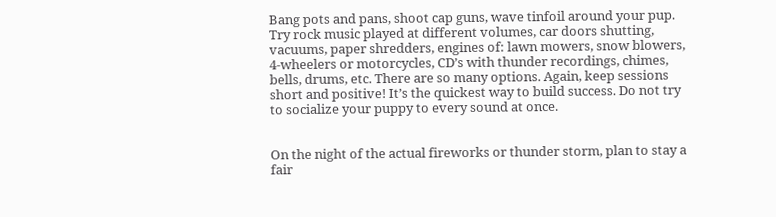Bang pots and pans, shoot cap guns, wave tinfoil around your pup. Try rock music played at different volumes, car doors shutting, vacuums, paper shredders, engines of: lawn mowers, snow blowers, 4-wheelers or motorcycles, CD’s with thunder recordings, chimes, bells, drums, etc. There are so many options. Again, keep sessions short and positive! It’s the quickest way to build success. Do not try to socialize your puppy to every sound at once.


On the night of the actual fireworks or thunder storm, plan to stay a fair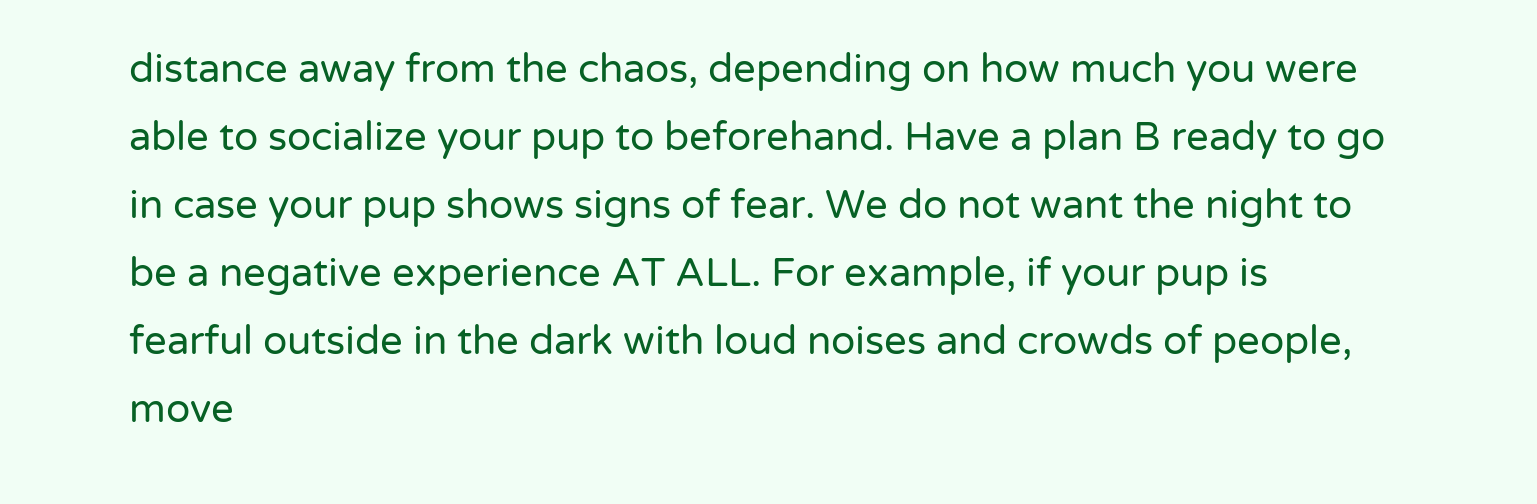distance away from the chaos, depending on how much you were able to socialize your pup to beforehand. Have a plan B ready to go in case your pup shows signs of fear. We do not want the night to be a negative experience AT ALL. For example, if your pup is fearful outside in the dark with loud noises and crowds of people, move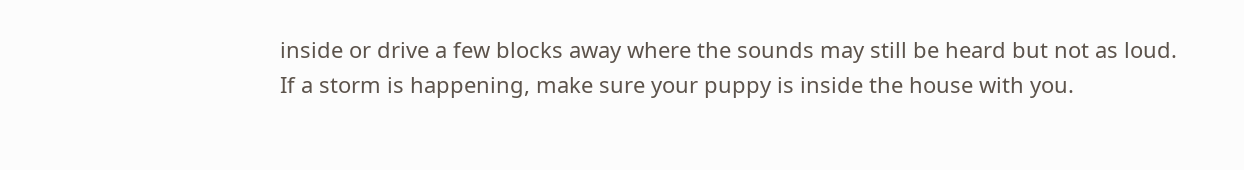inside or drive a few blocks away where the sounds may still be heard but not as loud. If a storm is happening, make sure your puppy is inside the house with you.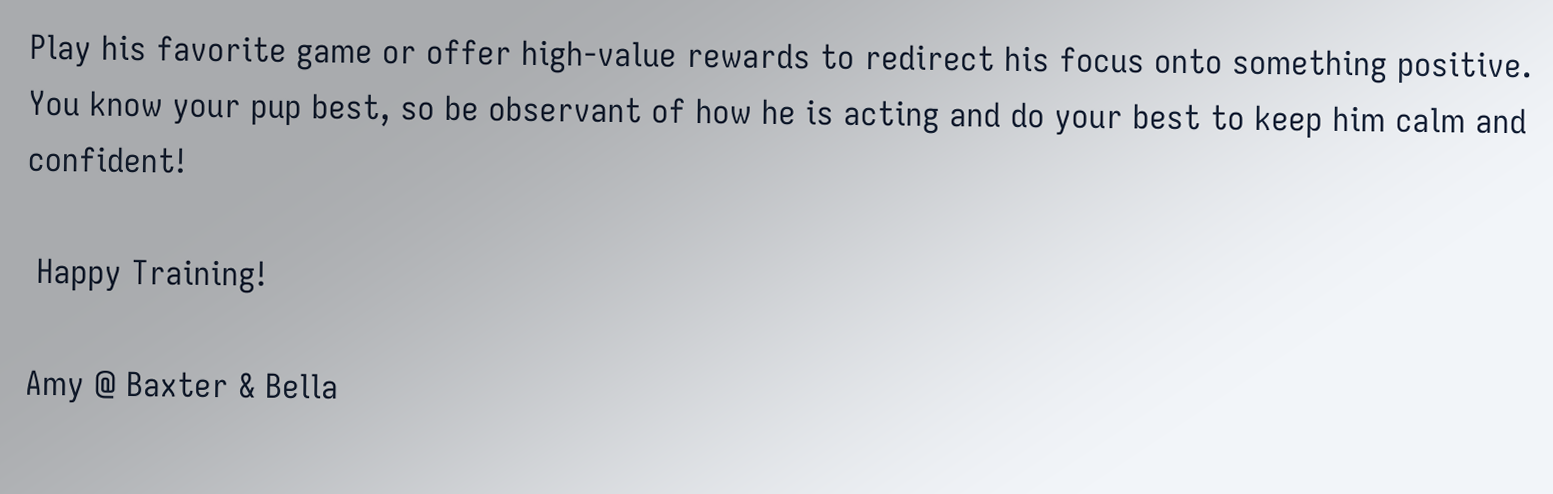Play his favorite game or offer high-value rewards to redirect his focus onto something positive. You know your pup best, so be observant of how he is acting and do your best to keep him calm and confident!

 Happy Training!

Amy @ Baxter & Bella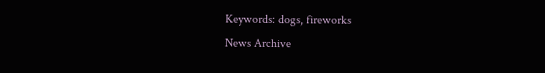Keywords: dogs, fireworks
News Archive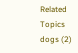Related Topics
dogs (2)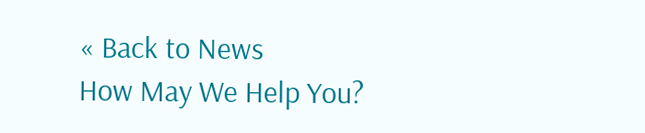« Back to News
How May We Help You?